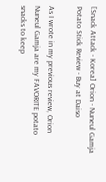[Snack Attack - Korea] Orion - Nuneul Gamja Potato Stick Review - Buy at Daiso

As I wrote in my previous review, Orion Nuneul Gamja are my FAVORITE potato snacks to keep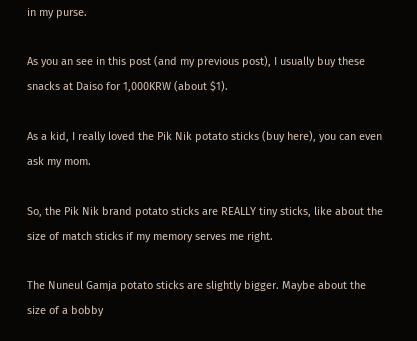in my purse.

As you an see in this post (and my previous post), I usually buy these snacks at Daiso for 1,000KRW (about $1).

As a kid, I really loved the Pik Nik potato sticks (buy here), you can even ask my mom.

So, the Pik Nik brand potato sticks are REALLY tiny sticks, like about the size of match sticks if my memory serves me right.

The Nuneul Gamja potato sticks are slightly bigger. Maybe about the size of a bobby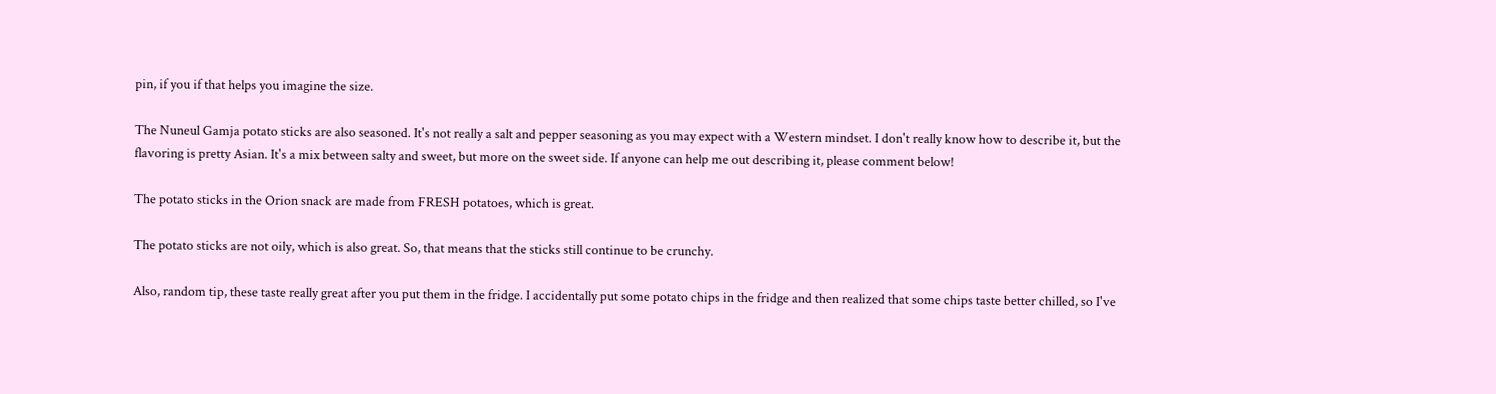pin, if you if that helps you imagine the size.

The Nuneul Gamja potato sticks are also seasoned. It's not really a salt and pepper seasoning as you may expect with a Western mindset. I don't really know how to describe it, but the flavoring is pretty Asian. It's a mix between salty and sweet, but more on the sweet side. If anyone can help me out describing it, please comment below!

The potato sticks in the Orion snack are made from FRESH potatoes, which is great.

The potato sticks are not oily, which is also great. So, that means that the sticks still continue to be crunchy.

Also, random tip, these taste really great after you put them in the fridge. I accidentally put some potato chips in the fridge and then realized that some chips taste better chilled, so I've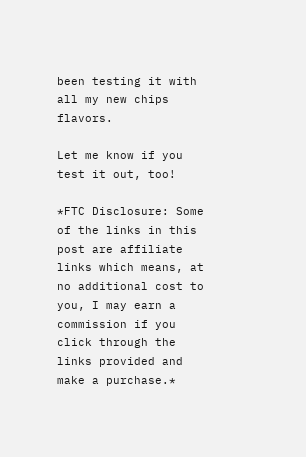been testing it with all my new chips flavors.

Let me know if you test it out, too!

*FTC Disclosure: Some of the links in this post are affiliate links which means, at no additional cost to you, I may earn a commission if you click through the links provided and make a purchase.*